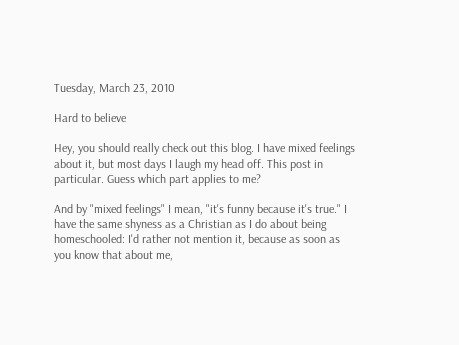Tuesday, March 23, 2010

Hard to believe

Hey, you should really check out this blog. I have mixed feelings about it, but most days I laugh my head off. This post in particular. Guess which part applies to me?

And by "mixed feelings" I mean, "it's funny because it's true." I have the same shyness as a Christian as I do about being homeschooled: I'd rather not mention it, because as soon as you know that about me,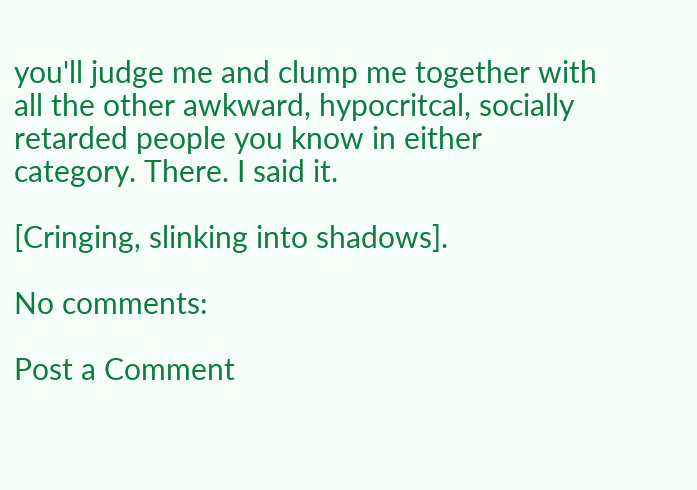you'll judge me and clump me together with all the other awkward, hypocritcal, socially retarded people you know in either category. There. I said it.

[Cringing, slinking into shadows].

No comments:

Post a Comment